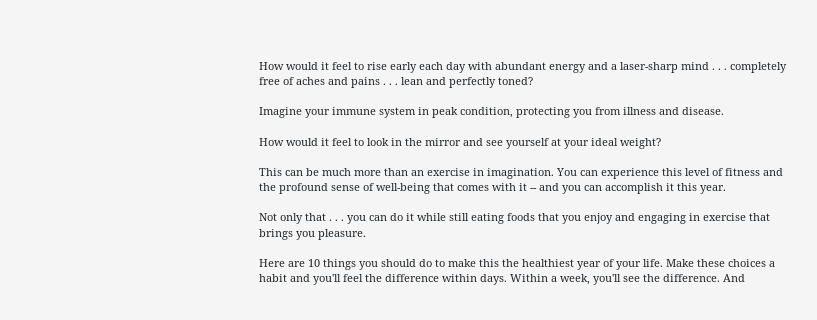How would it feel to rise early each day with abundant energy and a laser-sharp mind . . . completely free of aches and pains . . . lean and perfectly toned?

Imagine your immune system in peak condition, protecting you from illness and disease.

How would it feel to look in the mirror and see yourself at your ideal weight?

This can be much more than an exercise in imagination. You can experience this level of fitness and the profound sense of well-being that comes with it -- and you can accomplish it this year.

Not only that . . . you can do it while still eating foods that you enjoy and engaging in exercise that brings you pleasure.

Here are 10 things you should do to make this the healthiest year of your life. Make these choices a habit and you'll feel the difference within days. Within a week, you'll see the difference. And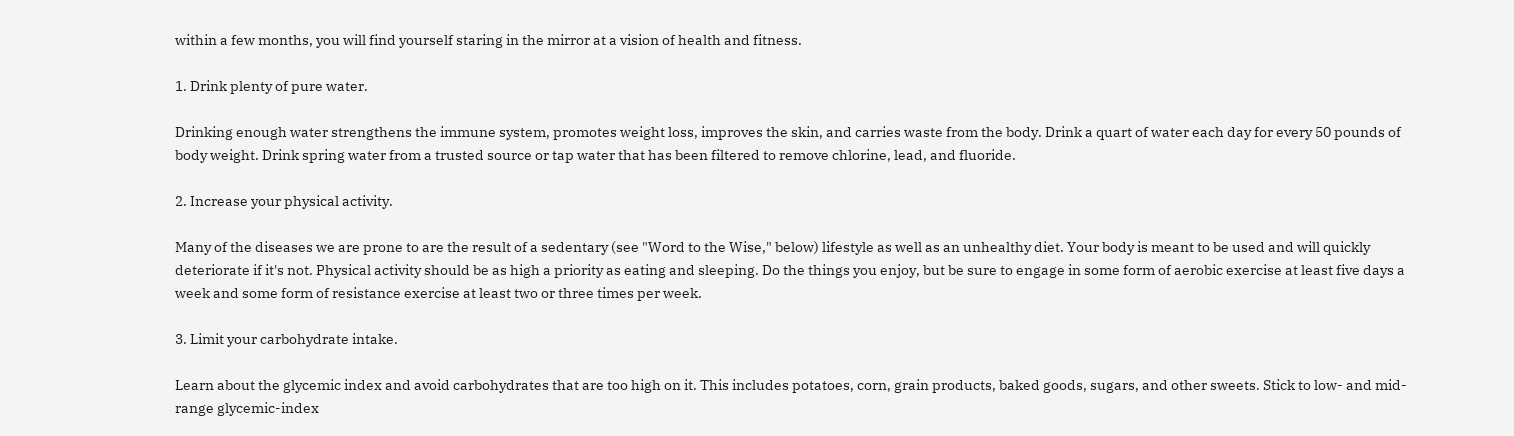within a few months, you will find yourself staring in the mirror at a vision of health and fitness.

1. Drink plenty of pure water.

Drinking enough water strengthens the immune system, promotes weight loss, improves the skin, and carries waste from the body. Drink a quart of water each day for every 50 pounds of body weight. Drink spring water from a trusted source or tap water that has been filtered to remove chlorine, lead, and fluoride.

2. Increase your physical activity.

Many of the diseases we are prone to are the result of a sedentary (see "Word to the Wise," below) lifestyle as well as an unhealthy diet. Your body is meant to be used and will quickly deteriorate if it's not. Physical activity should be as high a priority as eating and sleeping. Do the things you enjoy, but be sure to engage in some form of aerobic exercise at least five days a week and some form of resistance exercise at least two or three times per week.

3. Limit your carbohydrate intake.

Learn about the glycemic index and avoid carbohydrates that are too high on it. This includes potatoes, corn, grain products, baked goods, sugars, and other sweets. Stick to low- and mid-range glycemic-index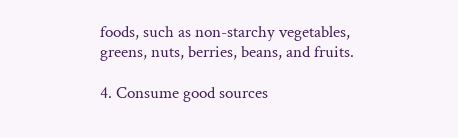foods, such as non-starchy vegetables, greens, nuts, berries, beans, and fruits.

4. Consume good sources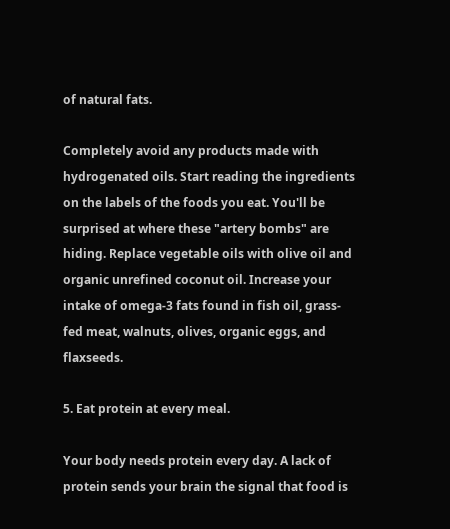of natural fats.

Completely avoid any products made with hydrogenated oils. Start reading the ingredients on the labels of the foods you eat. You'll be surprised at where these "artery bombs" are hiding. Replace vegetable oils with olive oil and organic unrefined coconut oil. Increase your intake of omega-3 fats found in fish oil, grass-fed meat, walnuts, olives, organic eggs, and flaxseeds.

5. Eat protein at every meal.

Your body needs protein every day. A lack of protein sends your brain the signal that food is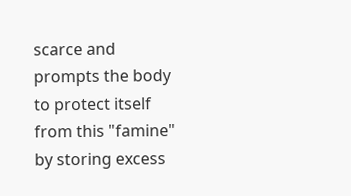scarce and prompts the body to protect itself from this "famine" by storing excess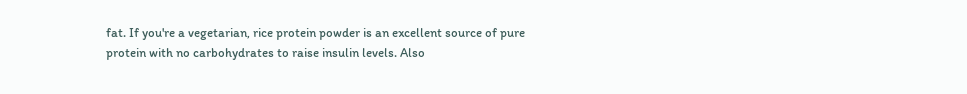fat. If you're a vegetarian, rice protein powder is an excellent source of pure protein with no carbohydrates to raise insulin levels. Also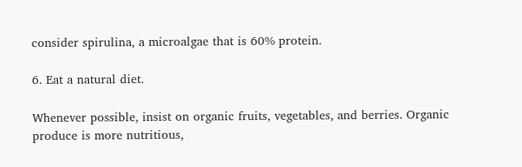consider spirulina, a microalgae that is 60% protein.

6. Eat a natural diet.

Whenever possible, insist on organic fruits, vegetables, and berries. Organic produce is more nutritious,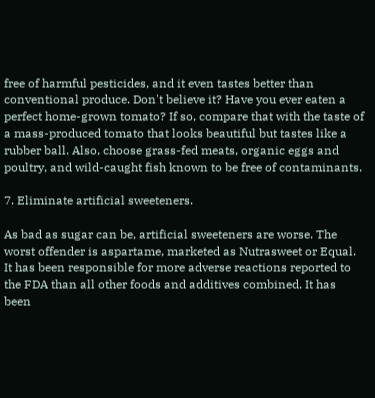free of harmful pesticides, and it even tastes better than conventional produce. Don't believe it? Have you ever eaten a perfect home-grown tomato? If so, compare that with the taste of a mass-produced tomato that looks beautiful but tastes like a rubber ball. Also, choose grass-fed meats, organic eggs and poultry, and wild-caught fish known to be free of contaminants.

7. Eliminate artificial sweeteners.

As bad as sugar can be, artificial sweeteners are worse. The worst offender is aspartame, marketed as Nutrasweet or Equal. It has been responsible for more adverse reactions reported to the FDA than all other foods and additives combined. It has been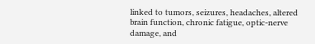linked to tumors, seizures, headaches, altered brain function, chronic fatigue, optic-nerve damage, and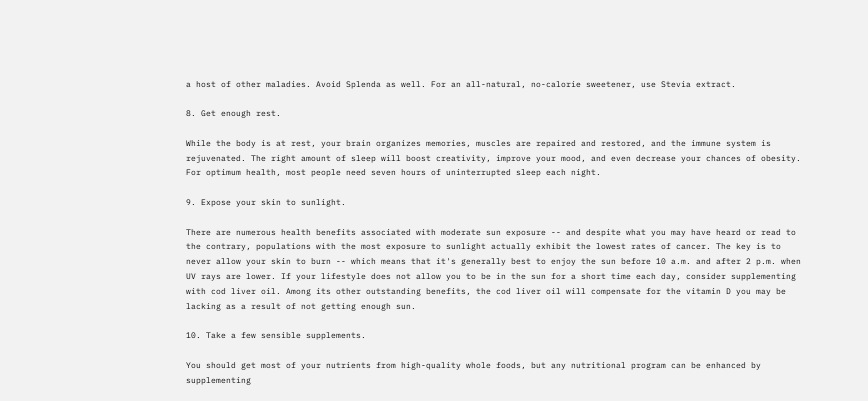a host of other maladies. Avoid Splenda as well. For an all-natural, no-calorie sweetener, use Stevia extract.

8. Get enough rest.

While the body is at rest, your brain organizes memories, muscles are repaired and restored, and the immune system is rejuvenated. The right amount of sleep will boost creativity, improve your mood, and even decrease your chances of obesity. For optimum health, most people need seven hours of uninterrupted sleep each night.

9. Expose your skin to sunlight.

There are numerous health benefits associated with moderate sun exposure -- and despite what you may have heard or read to the contrary, populations with the most exposure to sunlight actually exhibit the lowest rates of cancer. The key is to never allow your skin to burn -- which means that it's generally best to enjoy the sun before 10 a.m. and after 2 p.m. when UV rays are lower. If your lifestyle does not allow you to be in the sun for a short time each day, consider supplementing with cod liver oil. Among its other outstanding benefits, the cod liver oil will compensate for the vitamin D you may be lacking as a result of not getting enough sun.

10. Take a few sensible supplements.

You should get most of your nutrients from high-quality whole foods, but any nutritional program can be enhanced by supplementing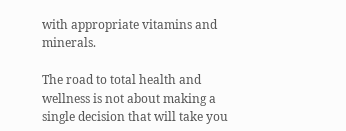with appropriate vitamins and minerals.

The road to total health and wellness is not about making a single decision that will take you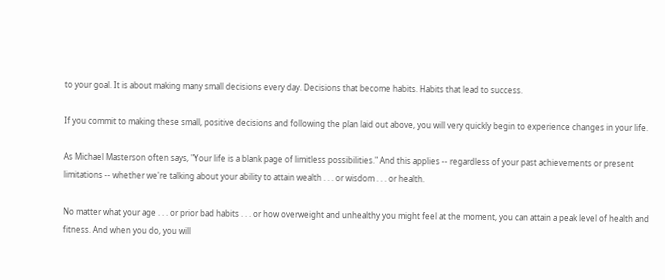to your goal. It is about making many small decisions every day. Decisions that become habits. Habits that lead to success.

If you commit to making these small, positive decisions and following the plan laid out above, you will very quickly begin to experience changes in your life.

As Michael Masterson often says, "Your life is a blank page of limitless possibilities." And this applies -- regardless of your past achievements or present limitations -- whether we're talking about your ability to attain wealth . . . or wisdom . . . or health.

No matter what your age . . . or prior bad habits . . . or how overweight and unhealthy you might feel at the moment, you can attain a peak level of health and fitness. And when you do, you will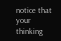notice that your thinking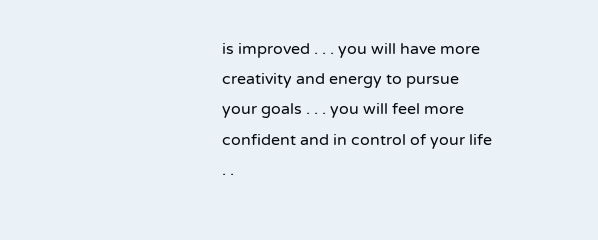is improved . . . you will have more creativity and energy to pursue your goals . . . you will feel more confident and in control of your life . .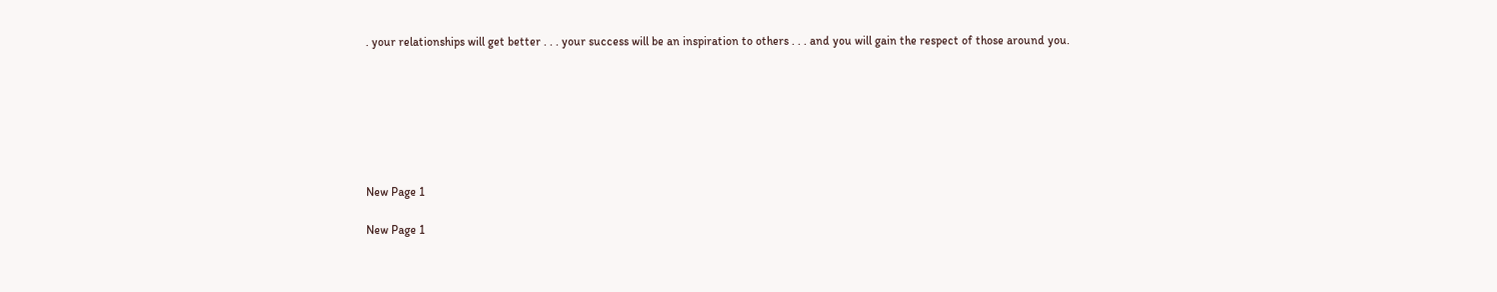. your relationships will get better . . . your success will be an inspiration to others . . . and you will gain the respect of those around you.







New Page 1

New Page 1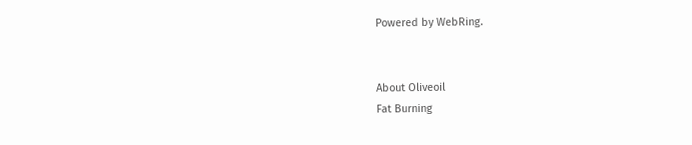Powered by WebRing.


About Oliveoil
Fat Burning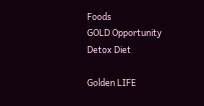Foods
GOLD Opportunity
Detox Diet

Golden LIFE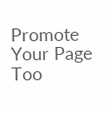Promote Your Page Too